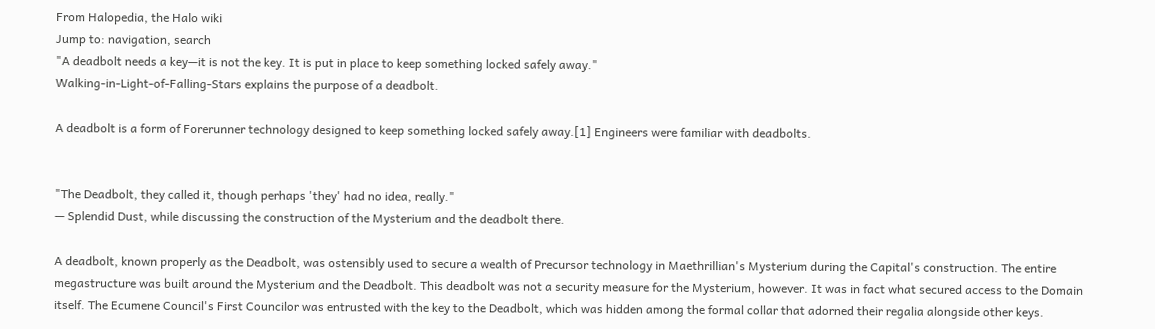From Halopedia, the Halo wiki
Jump to: navigation, search
"A deadbolt needs a key—it is not the key. It is put in place to keep something locked safely away."
Walking-in-Light-of-Falling-Stars explains the purpose of a deadbolt.

A deadbolt is a form of Forerunner technology designed to keep something locked safely away.[1] Engineers were familiar with deadbolts.


"The Deadbolt, they called it, though perhaps 'they' had no idea, really."
— Splendid Dust, while discussing the construction of the Mysterium and the deadbolt there.

A deadbolt, known properly as the Deadbolt, was ostensibly used to secure a wealth of Precursor technology in Maethrillian's Mysterium during the Capital's construction. The entire megastructure was built around the Mysterium and the Deadbolt. This deadbolt was not a security measure for the Mysterium, however. It was in fact what secured access to the Domain itself. The Ecumene Council's First Councilor was entrusted with the key to the Deadbolt, which was hidden among the formal collar that adorned their regalia alongside other keys.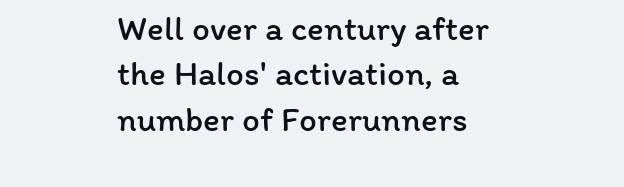Well over a century after the Halos' activation, a number of Forerunners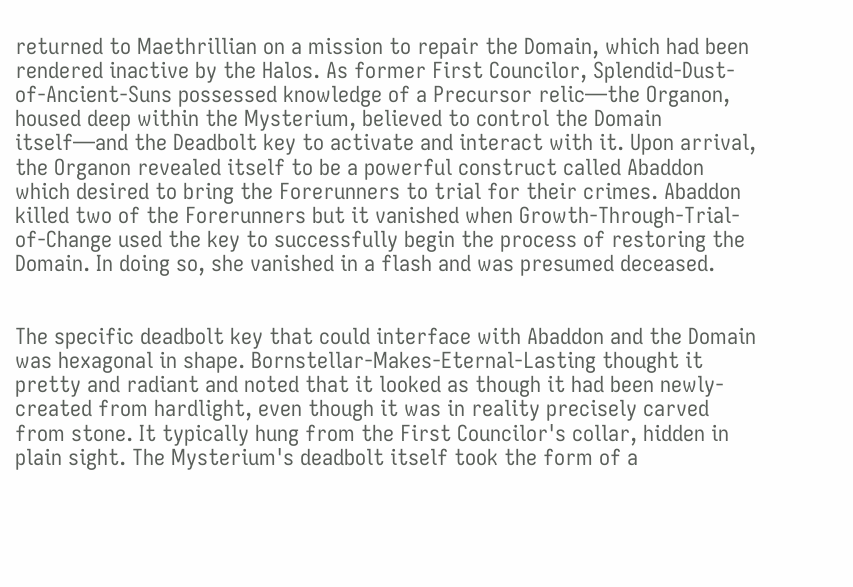returned to Maethrillian on a mission to repair the Domain, which had been rendered inactive by the Halos. As former First Councilor, Splendid-Dust-of-Ancient-Suns possessed knowledge of a Precursor relic—the Organon, housed deep within the Mysterium, believed to control the Domain itself—and the Deadbolt key to activate and interact with it. Upon arrival, the Organon revealed itself to be a powerful construct called Abaddon which desired to bring the Forerunners to trial for their crimes. Abaddon killed two of the Forerunners but it vanished when Growth-Through-Trial-of-Change used the key to successfully begin the process of restoring the Domain. In doing so, she vanished in a flash and was presumed deceased.


The specific deadbolt key that could interface with Abaddon and the Domain was hexagonal in shape. Bornstellar-Makes-Eternal-Lasting thought it pretty and radiant and noted that it looked as though it had been newly-created from hardlight, even though it was in reality precisely carved from stone. It typically hung from the First Councilor's collar, hidden in plain sight. The Mysterium's deadbolt itself took the form of a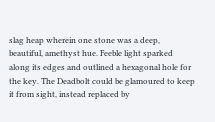slag heap wherein one stone was a deep, beautiful, amethyst hue. Feeble light sparked along its edges and outlined a hexagonal hole for the key. The Deadbolt could be glamoured to keep it from sight, instead replaced by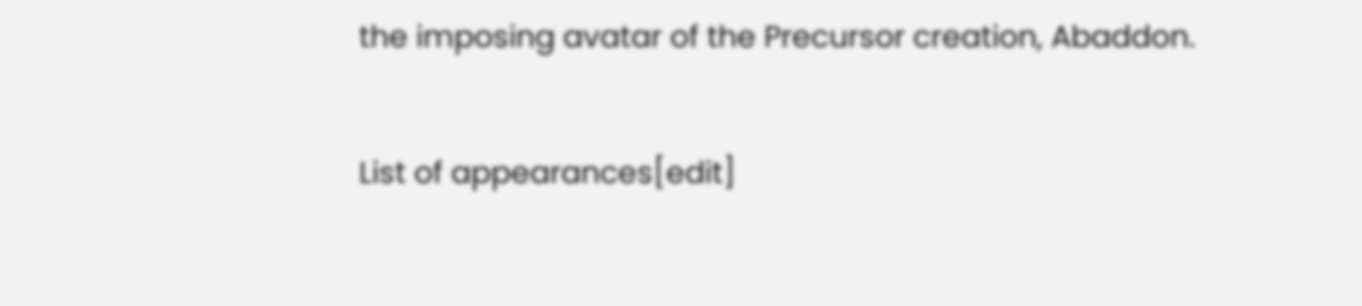the imposing avatar of the Precursor creation, Abaddon.

List of appearances[edit]